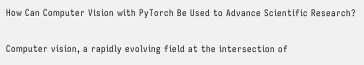How Can Computer Vision with PyTorch Be Used to Advance Scientific Research?

Computer vision, a rapidly evolving field at the intersection of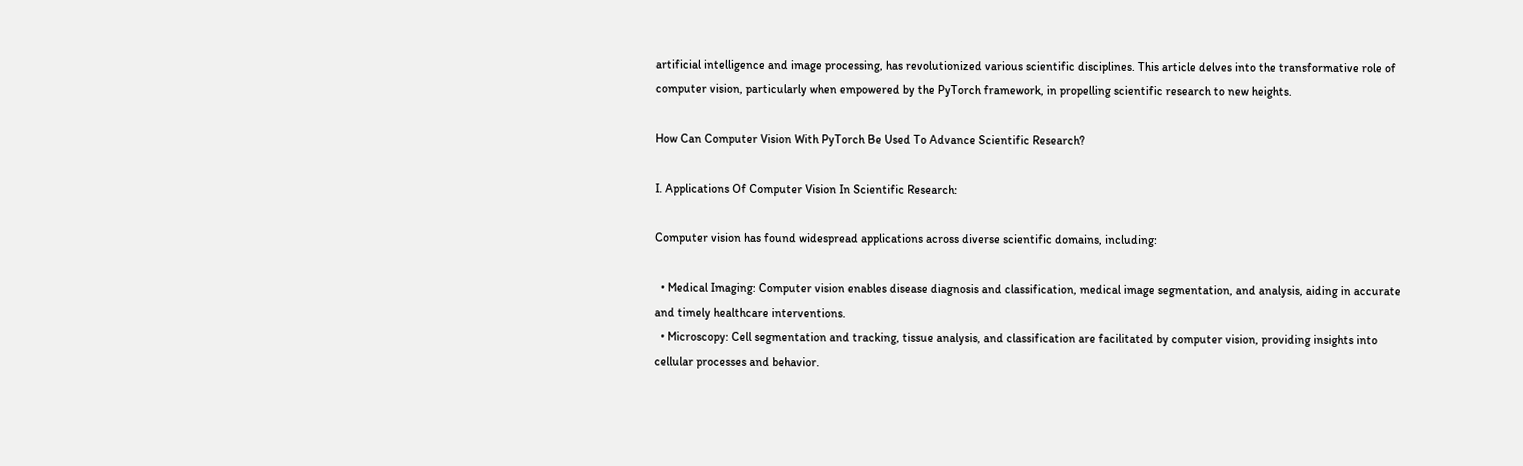artificial intelligence and image processing, has revolutionized various scientific disciplines. This article delves into the transformative role of computer vision, particularly when empowered by the PyTorch framework, in propelling scientific research to new heights.

How Can Computer Vision With PyTorch Be Used To Advance Scientific Research?

I. Applications Of Computer Vision In Scientific Research:

Computer vision has found widespread applications across diverse scientific domains, including:

  • Medical Imaging: Computer vision enables disease diagnosis and classification, medical image segmentation, and analysis, aiding in accurate and timely healthcare interventions.
  • Microscopy: Cell segmentation and tracking, tissue analysis, and classification are facilitated by computer vision, providing insights into cellular processes and behavior.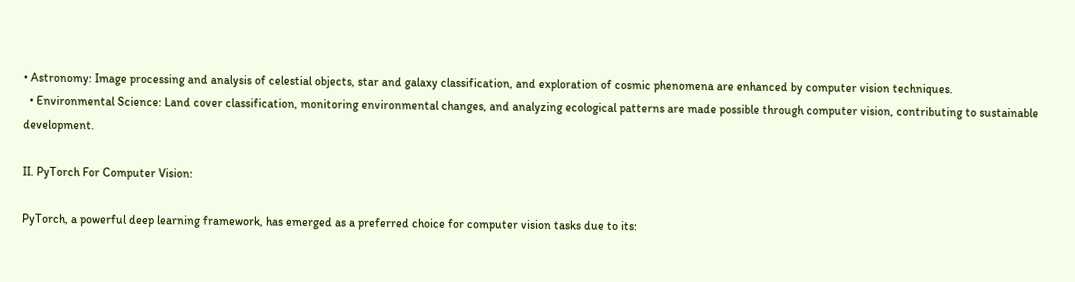• Astronomy: Image processing and analysis of celestial objects, star and galaxy classification, and exploration of cosmic phenomena are enhanced by computer vision techniques.
  • Environmental Science: Land cover classification, monitoring environmental changes, and analyzing ecological patterns are made possible through computer vision, contributing to sustainable development.

II. PyTorch For Computer Vision:

PyTorch, a powerful deep learning framework, has emerged as a preferred choice for computer vision tasks due to its: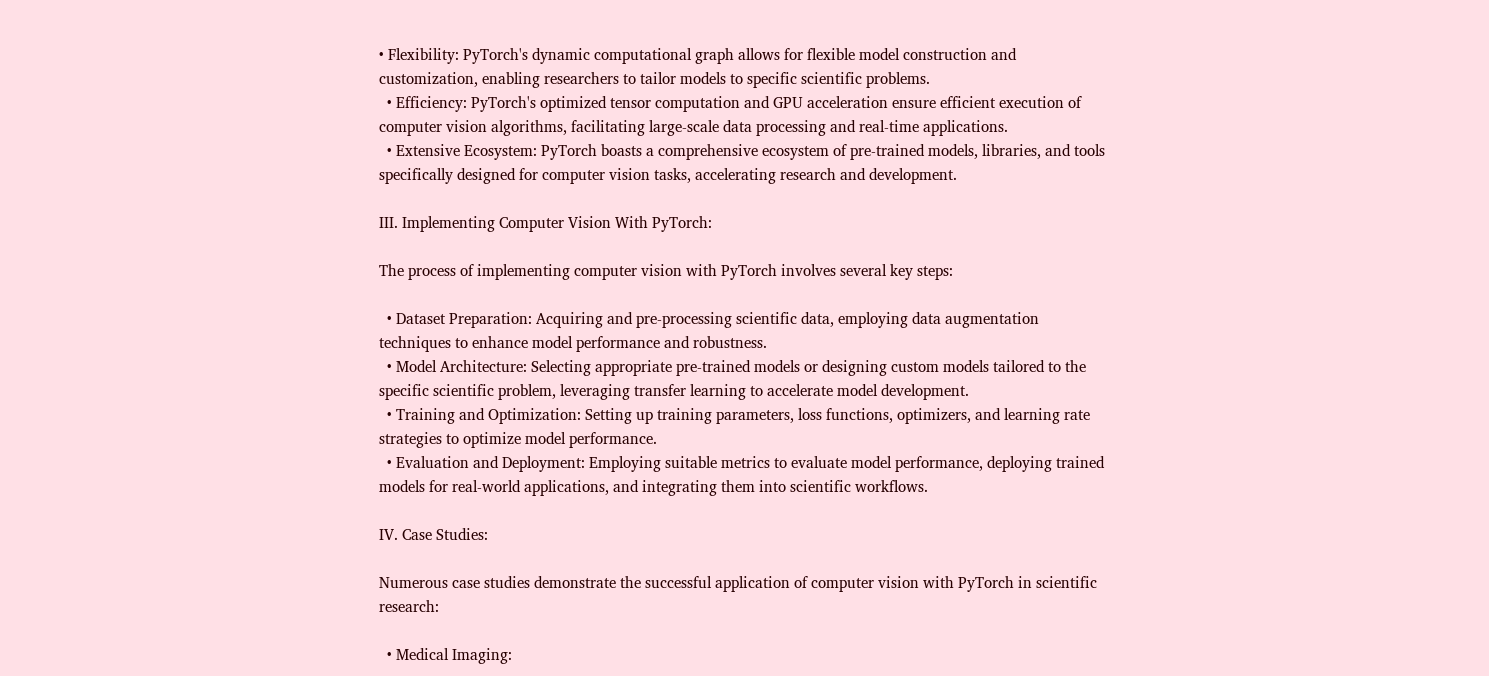• Flexibility: PyTorch's dynamic computational graph allows for flexible model construction and customization, enabling researchers to tailor models to specific scientific problems.
  • Efficiency: PyTorch's optimized tensor computation and GPU acceleration ensure efficient execution of computer vision algorithms, facilitating large-scale data processing and real-time applications.
  • Extensive Ecosystem: PyTorch boasts a comprehensive ecosystem of pre-trained models, libraries, and tools specifically designed for computer vision tasks, accelerating research and development.

III. Implementing Computer Vision With PyTorch:

The process of implementing computer vision with PyTorch involves several key steps:

  • Dataset Preparation: Acquiring and pre-processing scientific data, employing data augmentation techniques to enhance model performance and robustness.
  • Model Architecture: Selecting appropriate pre-trained models or designing custom models tailored to the specific scientific problem, leveraging transfer learning to accelerate model development.
  • Training and Optimization: Setting up training parameters, loss functions, optimizers, and learning rate strategies to optimize model performance.
  • Evaluation and Deployment: Employing suitable metrics to evaluate model performance, deploying trained models for real-world applications, and integrating them into scientific workflows.

IV. Case Studies:

Numerous case studies demonstrate the successful application of computer vision with PyTorch in scientific research:

  • Medical Imaging: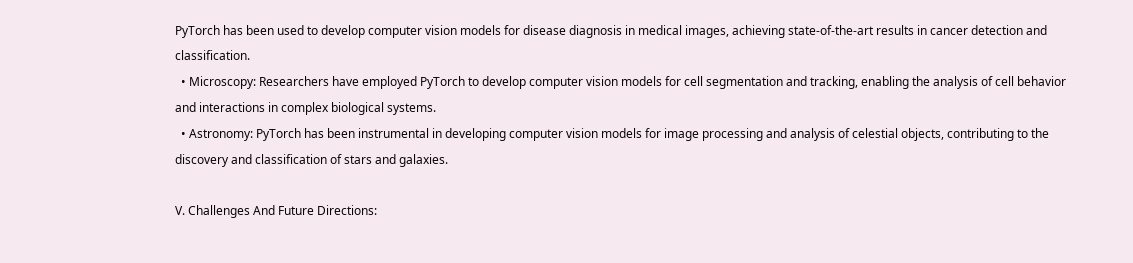PyTorch has been used to develop computer vision models for disease diagnosis in medical images, achieving state-of-the-art results in cancer detection and classification.
  • Microscopy: Researchers have employed PyTorch to develop computer vision models for cell segmentation and tracking, enabling the analysis of cell behavior and interactions in complex biological systems.
  • Astronomy: PyTorch has been instrumental in developing computer vision models for image processing and analysis of celestial objects, contributing to the discovery and classification of stars and galaxies.

V. Challenges And Future Directions: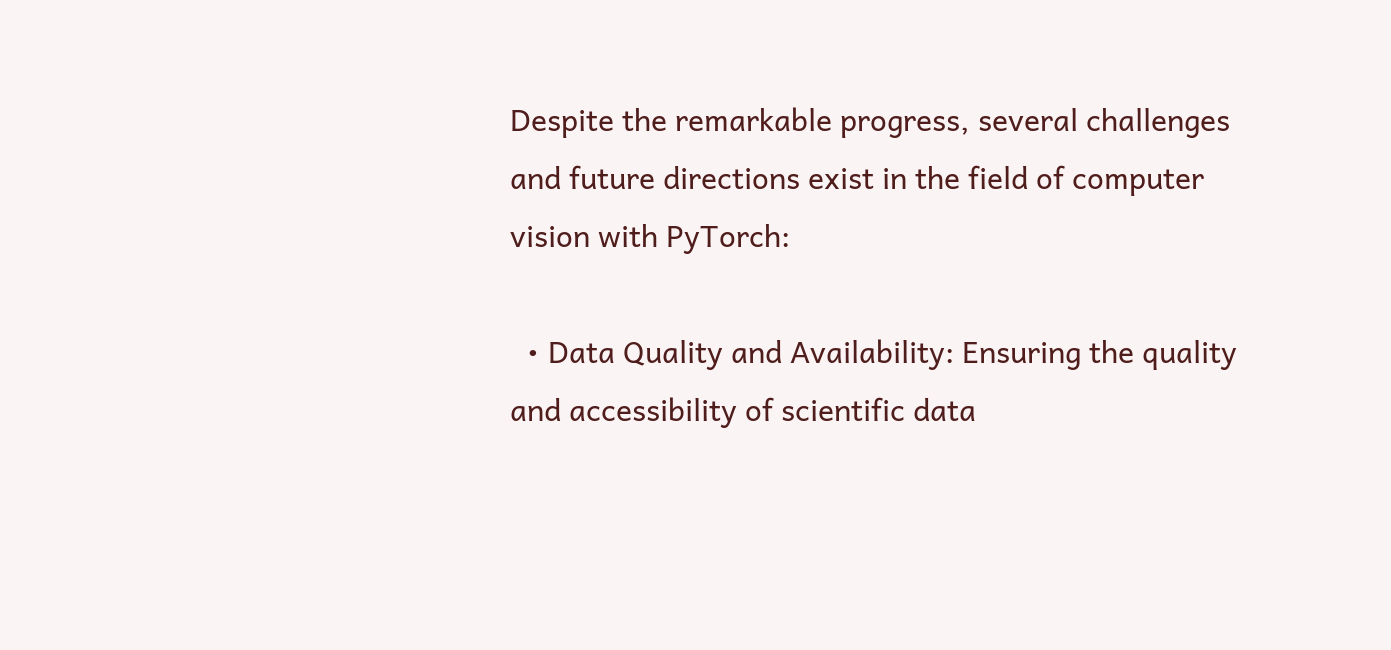Despite the remarkable progress, several challenges and future directions exist in the field of computer vision with PyTorch:

  • Data Quality and Availability: Ensuring the quality and accessibility of scientific data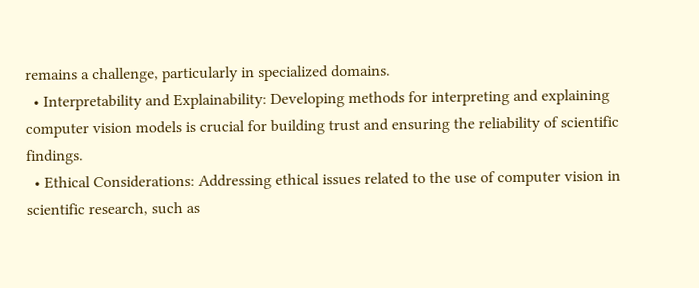remains a challenge, particularly in specialized domains.
  • Interpretability and Explainability: Developing methods for interpreting and explaining computer vision models is crucial for building trust and ensuring the reliability of scientific findings.
  • Ethical Considerations: Addressing ethical issues related to the use of computer vision in scientific research, such as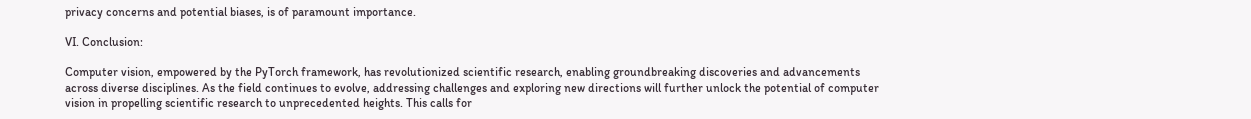privacy concerns and potential biases, is of paramount importance.

VI. Conclusion:

Computer vision, empowered by the PyTorch framework, has revolutionized scientific research, enabling groundbreaking discoveries and advancements across diverse disciplines. As the field continues to evolve, addressing challenges and exploring new directions will further unlock the potential of computer vision in propelling scientific research to unprecedented heights. This calls for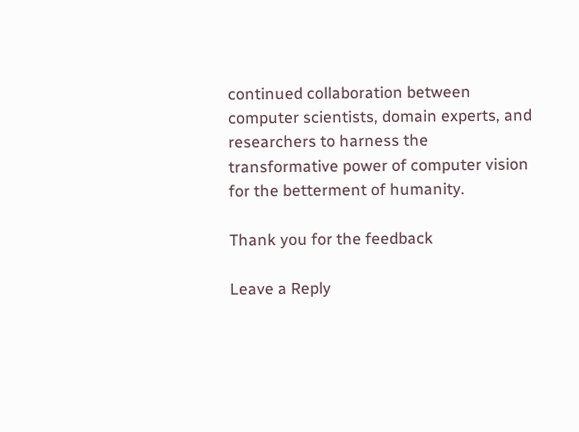continued collaboration between computer scientists, domain experts, and researchers to harness the transformative power of computer vision for the betterment of humanity.

Thank you for the feedback

Leave a Reply